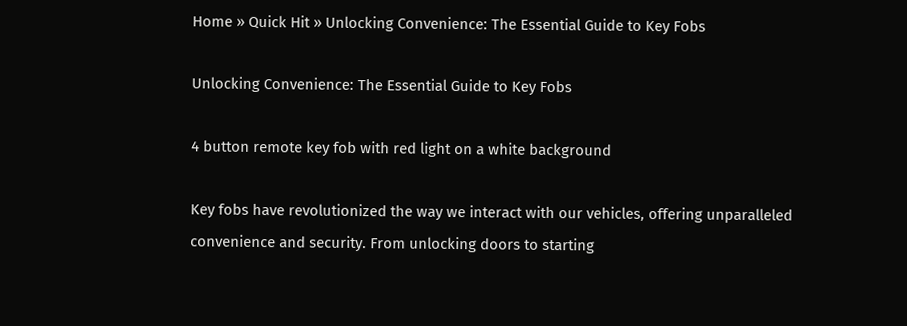Home » Quick Hit » Unlocking Convenience: The Essential Guide to Key Fobs

Unlocking Convenience: The Essential Guide to Key Fobs

4 button remote key fob with red light on a white background

Key fobs have revolutionized the way we interact with our vehicles, offering unparalleled convenience and security. From unlocking doors to starting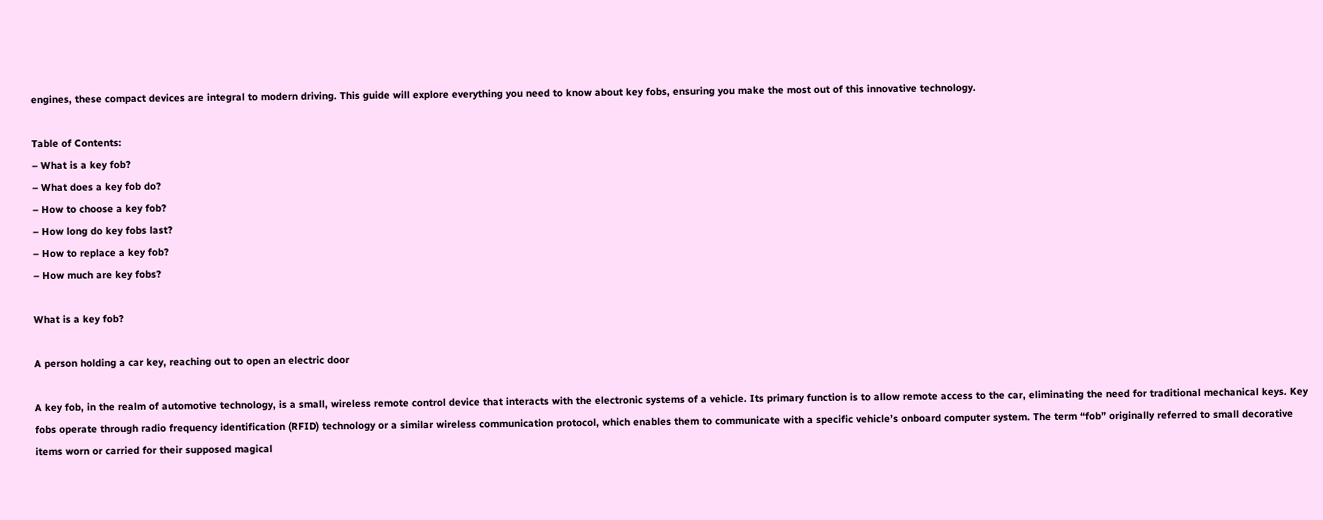engines, these compact devices are integral to modern driving. This guide will explore everything you need to know about key fobs, ensuring you make the most out of this innovative technology.

Table of Contents:
– What is a key fob?
– What does a key fob do?
– How to choose a key fob?
– How long do key fobs last?
– How to replace a key fob?
– How much are key fobs?

What is a key fob?

A person holding a car key, reaching out to open an electric door

A key fob, in the realm of automotive technology, is a small, wireless remote control device that interacts with the electronic systems of a vehicle. Its primary function is to allow remote access to the car, eliminating the need for traditional mechanical keys. Key fobs operate through radio frequency identification (RFID) technology or a similar wireless communication protocol, which enables them to communicate with a specific vehicle’s onboard computer system. The term “fob” originally referred to small decorative items worn or carried for their supposed magical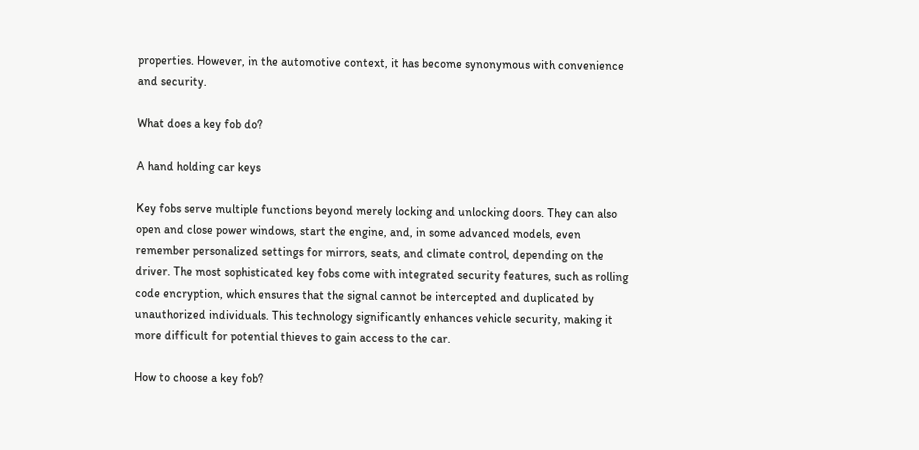properties. However, in the automotive context, it has become synonymous with convenience and security.

What does a key fob do?

A hand holding car keys

Key fobs serve multiple functions beyond merely locking and unlocking doors. They can also open and close power windows, start the engine, and, in some advanced models, even remember personalized settings for mirrors, seats, and climate control, depending on the driver. The most sophisticated key fobs come with integrated security features, such as rolling code encryption, which ensures that the signal cannot be intercepted and duplicated by unauthorized individuals. This technology significantly enhances vehicle security, making it more difficult for potential thieves to gain access to the car.

How to choose a key fob?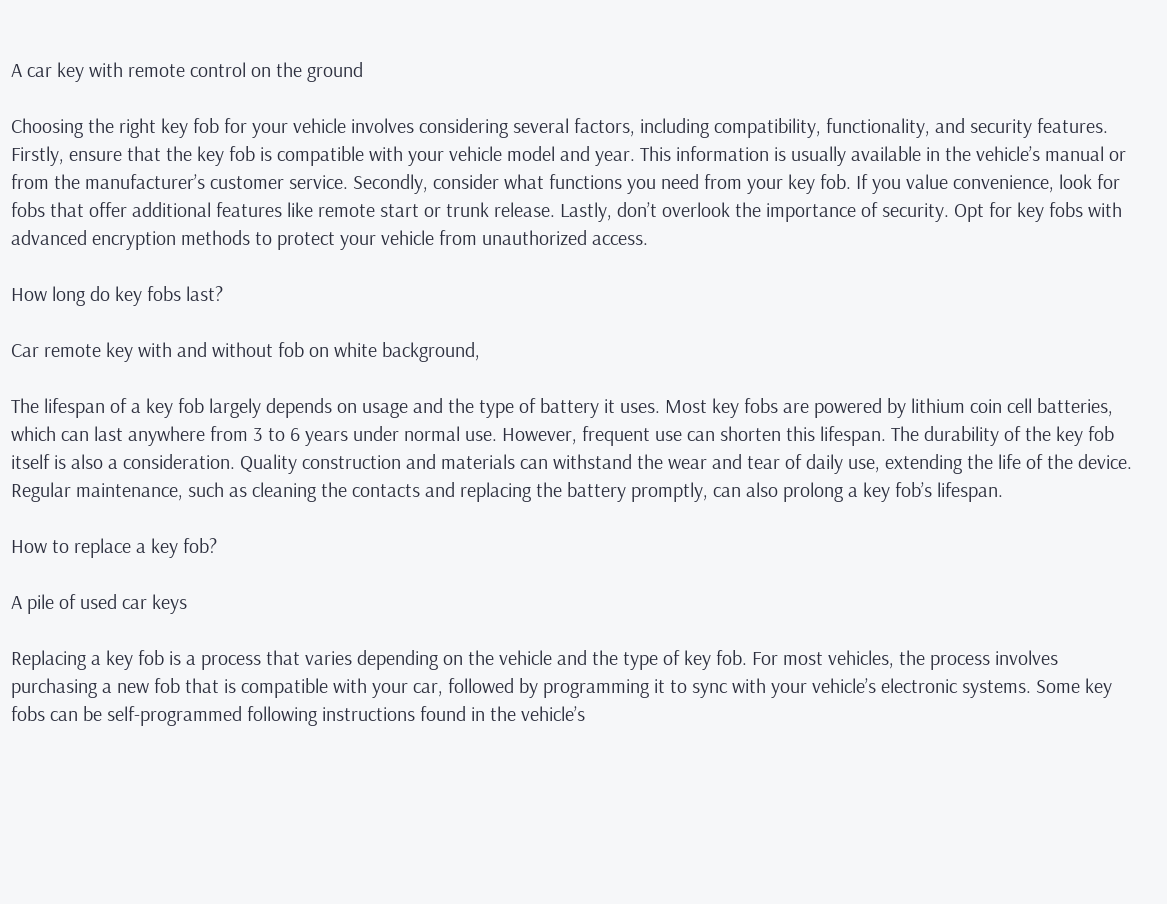A car key with remote control on the ground

Choosing the right key fob for your vehicle involves considering several factors, including compatibility, functionality, and security features. Firstly, ensure that the key fob is compatible with your vehicle model and year. This information is usually available in the vehicle’s manual or from the manufacturer’s customer service. Secondly, consider what functions you need from your key fob. If you value convenience, look for fobs that offer additional features like remote start or trunk release. Lastly, don’t overlook the importance of security. Opt for key fobs with advanced encryption methods to protect your vehicle from unauthorized access.

How long do key fobs last?

Car remote key with and without fob on white background,

The lifespan of a key fob largely depends on usage and the type of battery it uses. Most key fobs are powered by lithium coin cell batteries, which can last anywhere from 3 to 6 years under normal use. However, frequent use can shorten this lifespan. The durability of the key fob itself is also a consideration. Quality construction and materials can withstand the wear and tear of daily use, extending the life of the device. Regular maintenance, such as cleaning the contacts and replacing the battery promptly, can also prolong a key fob’s lifespan.

How to replace a key fob?

A pile of used car keys

Replacing a key fob is a process that varies depending on the vehicle and the type of key fob. For most vehicles, the process involves purchasing a new fob that is compatible with your car, followed by programming it to sync with your vehicle’s electronic systems. Some key fobs can be self-programmed following instructions found in the vehicle’s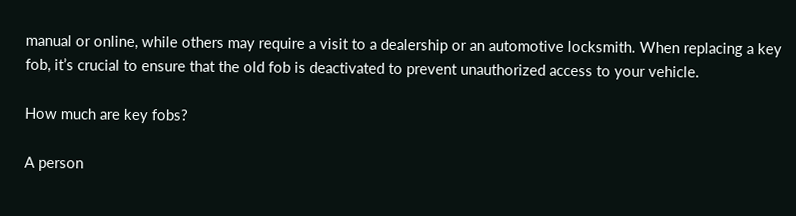manual or online, while others may require a visit to a dealership or an automotive locksmith. When replacing a key fob, it’s crucial to ensure that the old fob is deactivated to prevent unauthorized access to your vehicle.

How much are key fobs?

A person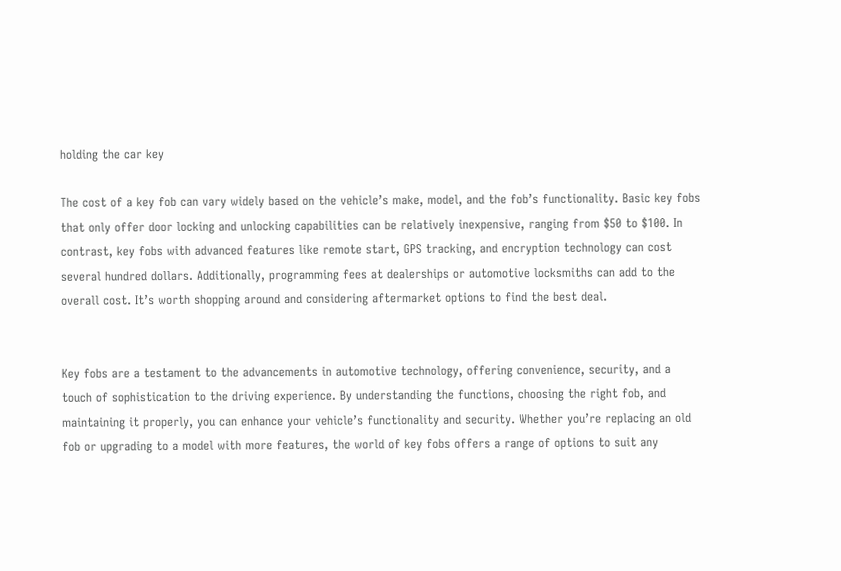holding the car key

The cost of a key fob can vary widely based on the vehicle’s make, model, and the fob’s functionality. Basic key fobs that only offer door locking and unlocking capabilities can be relatively inexpensive, ranging from $50 to $100. In contrast, key fobs with advanced features like remote start, GPS tracking, and encryption technology can cost several hundred dollars. Additionally, programming fees at dealerships or automotive locksmiths can add to the overall cost. It’s worth shopping around and considering aftermarket options to find the best deal.


Key fobs are a testament to the advancements in automotive technology, offering convenience, security, and a touch of sophistication to the driving experience. By understanding the functions, choosing the right fob, and maintaining it properly, you can enhance your vehicle’s functionality and security. Whether you’re replacing an old fob or upgrading to a model with more features, the world of key fobs offers a range of options to suit any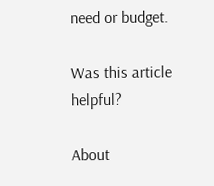need or budget.

Was this article helpful?

About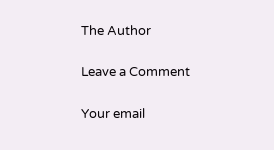The Author

Leave a Comment

Your email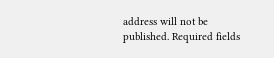address will not be published. Required fields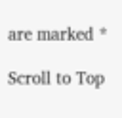are marked *

Scroll to Top